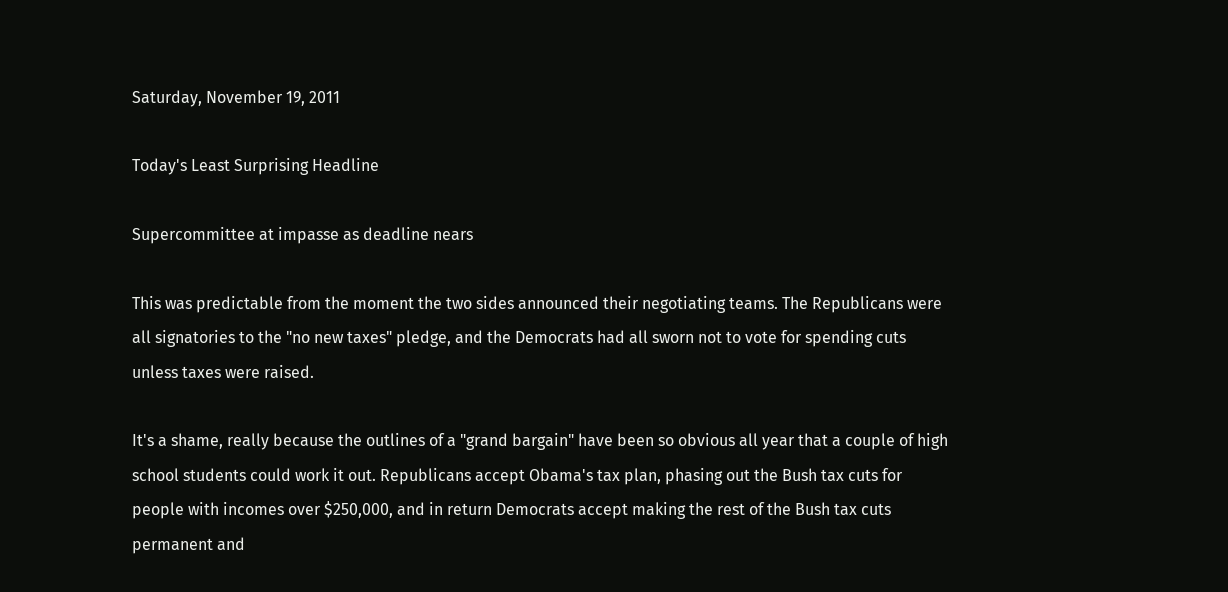Saturday, November 19, 2011

Today's Least Surprising Headline

Supercommittee at impasse as deadline nears

This was predictable from the moment the two sides announced their negotiating teams. The Republicans were all signatories to the "no new taxes" pledge, and the Democrats had all sworn not to vote for spending cuts unless taxes were raised.

It's a shame, really because the outlines of a "grand bargain" have been so obvious all year that a couple of high school students could work it out. Republicans accept Obama's tax plan, phasing out the Bush tax cuts for people with incomes over $250,000, and in return Democrats accept making the rest of the Bush tax cuts permanent and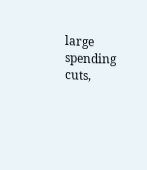large spending cuts,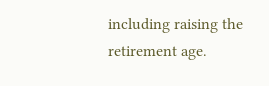including raising the retirement age.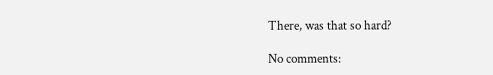There, was that so hard?

No comments: